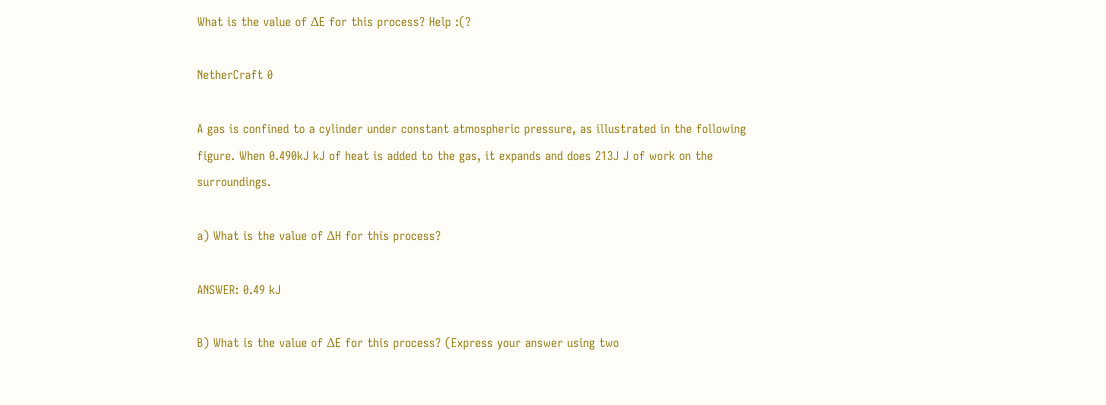What is the value of ΔE for this process? Help :(?

NetherCraft 0

A gas is confined to a cylinder under constant atmospheric pressure, as illustrated in the following figure. When 0.490kJ kJ of heat is added to the gas, it expands and does 213J J of work on the surroundings.

a) What is the value of ΔH for this process?

ANSWER: 0.49 kJ

B) What is the value of ΔE for this process? (Express your answer using two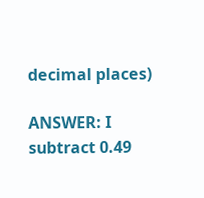decimal places)

ANSWER: I subtract 0.49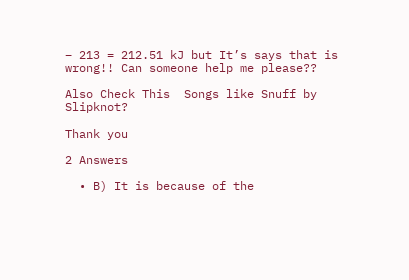– 213 = 212.51 kJ but It’s says that is wrong!! Can someone help me please??

Also Check This  Songs like Snuff by Slipknot?

Thank you

2 Answers

  • B) It is because of the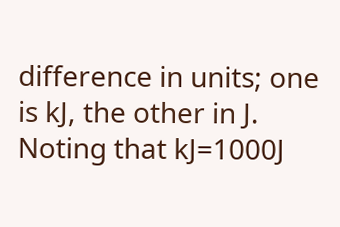difference in units; one is kJ, the other in J. Noting that kJ=1000J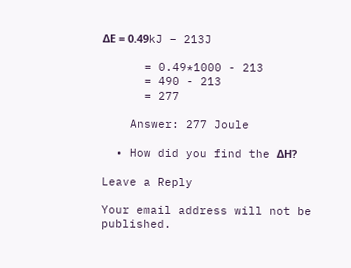ΔE = 0.49kJ – 213J

      = 0.49*1000 - 213
      = 490 - 213
      = 277

    Answer: 277 Joule

  • How did you find the ΔH?

Leave a Reply

Your email address will not be published.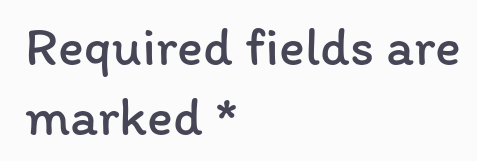Required fields are marked *